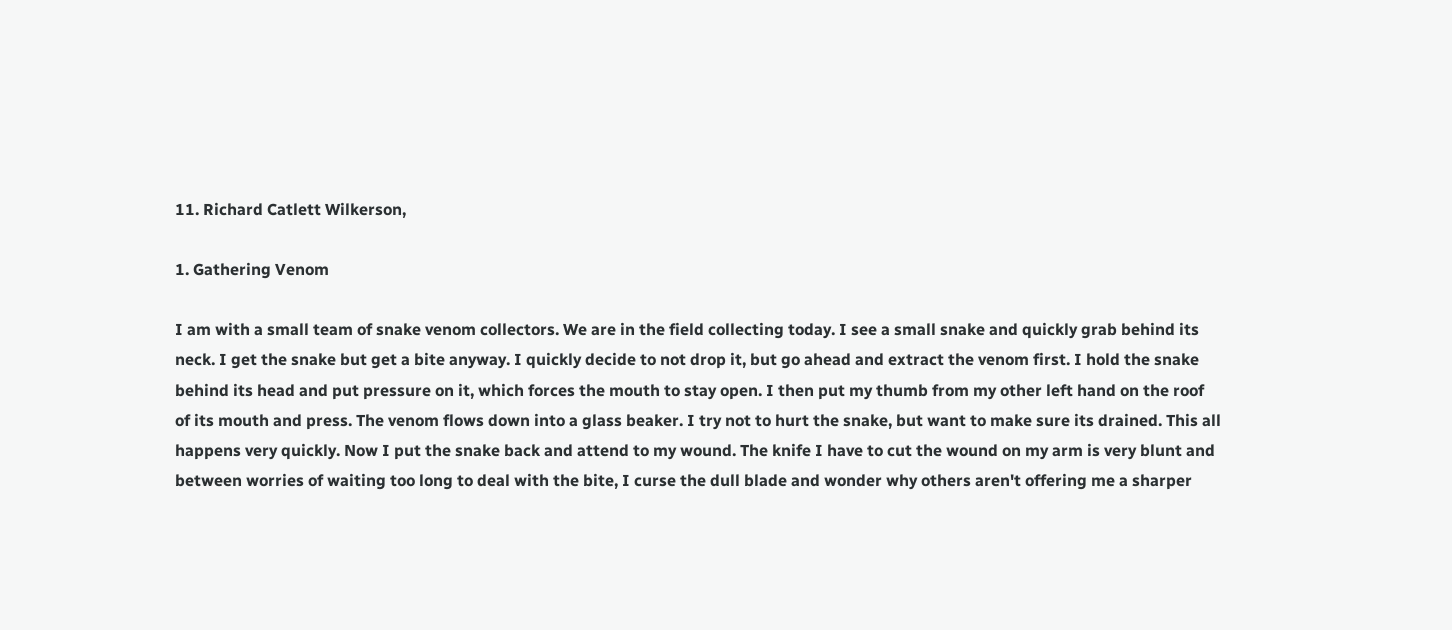11. Richard Catlett Wilkerson,

1. Gathering Venom

I am with a small team of snake venom collectors. We are in the field collecting today. I see a small snake and quickly grab behind its neck. I get the snake but get a bite anyway. I quickly decide to not drop it, but go ahead and extract the venom first. I hold the snake behind its head and put pressure on it, which forces the mouth to stay open. I then put my thumb from my other left hand on the roof of its mouth and press. The venom flows down into a glass beaker. I try not to hurt the snake, but want to make sure its drained. This all happens very quickly. Now I put the snake back and attend to my wound. The knife I have to cut the wound on my arm is very blunt and between worries of waiting too long to deal with the bite, I curse the dull blade and wonder why others aren't offering me a sharper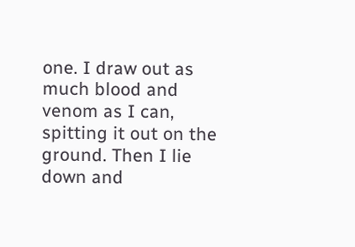one. I draw out as much blood and venom as I can, spitting it out on the ground. Then I lie down and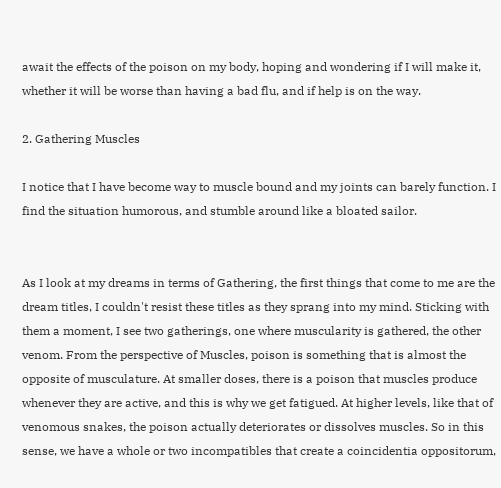await the effects of the poison on my body, hoping and wondering if I will make it, whether it will be worse than having a bad flu, and if help is on the way.

2. Gathering Muscles

I notice that I have become way to muscle bound and my joints can barely function. I find the situation humorous, and stumble around like a bloated sailor.


As I look at my dreams in terms of Gathering, the first things that come to me are the dream titles, I couldn't resist these titles as they sprang into my mind. Sticking with them a moment, I see two gatherings, one where muscularity is gathered, the other venom. From the perspective of Muscles, poison is something that is almost the opposite of musculature. At smaller doses, there is a poison that muscles produce whenever they are active, and this is why we get fatigued. At higher levels, like that of venomous snakes, the poison actually deteriorates or dissolves muscles. So in this sense, we have a whole or two incompatibles that create a coincidentia oppositorum,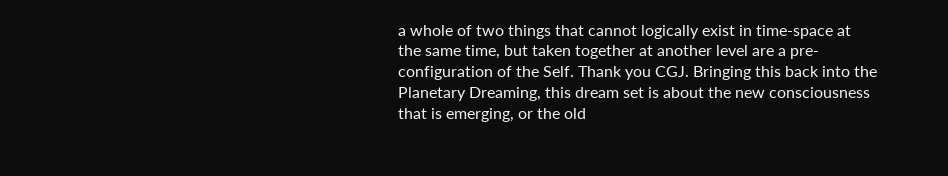a whole of two things that cannot logically exist in time-space at the same time, but taken together at another level are a pre- configuration of the Self. Thank you CGJ. Bringing this back into the Planetary Dreaming, this dream set is about the new consciousness that is emerging, or the old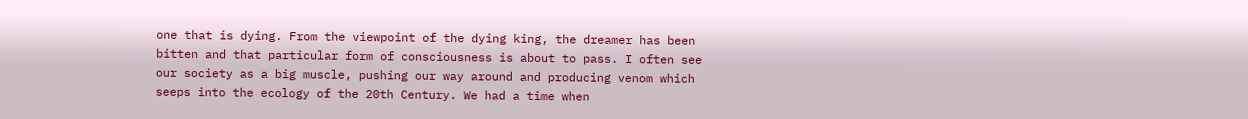one that is dying. From the viewpoint of the dying king, the dreamer has been bitten and that particular form of consciousness is about to pass. I often see our society as a big muscle, pushing our way around and producing venom which seeps into the ecology of the 20th Century. We had a time when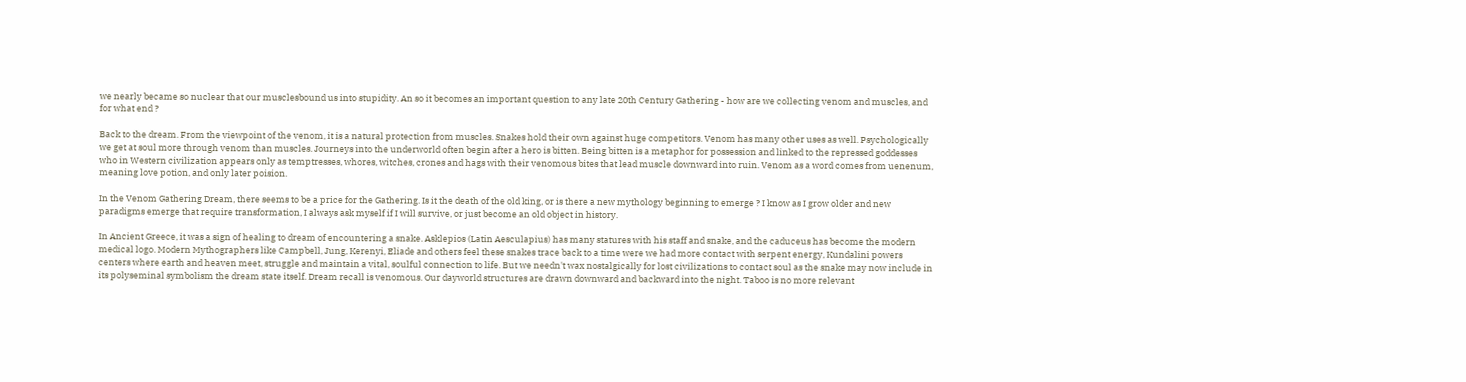we nearly became so nuclear that our musclesbound us into stupidity. An so it becomes an important question to any late 20th Century Gathering - how are we collecting venom and muscles, and for what end ?

Back to the dream. From the viewpoint of the venom, it is a natural protection from muscles. Snakes hold their own against huge competitors. Venom has many other uses as well. Psychologically we get at soul more through venom than muscles. Journeys into the underworld often begin after a hero is bitten. Being bitten is a metaphor for possession and linked to the repressed goddesses who in Western civilization appears only as temptresses, whores, witches, crones and hags with their venomous bites that lead muscle downward into ruin. Venom as a word comes from uenenum, meaning love potion, and only later poision.

In the Venom Gathering Dream, there seems to be a price for the Gathering. Is it the death of the old king, or is there a new mythology beginning to emerge ? I know as I grow older and new paradigms emerge that require transformation, I always ask myself if I will survive, or just become an old object in history.

In Ancient Greece, it was a sign of healing to dream of encountering a snake. Asklepios (Latin Aesculapius) has many statures with his staff and snake, and the caduceus has become the modern medical logo. Modern Mythographers like Campbell, Jung, Kerenyi, Eliade and others feel these snakes trace back to a time were we had more contact with serpent energy, Kundalini powers centers where earth and heaven meet, struggle and maintain a vital, soulful connection to life. But we needn't wax nostalgically for lost civilizations to contact soul as the snake may now include in its polyseminal symbolism the dream state itself. Dream recall is venomous. Our dayworld structures are drawn downward and backward into the night. Taboo is no more relevant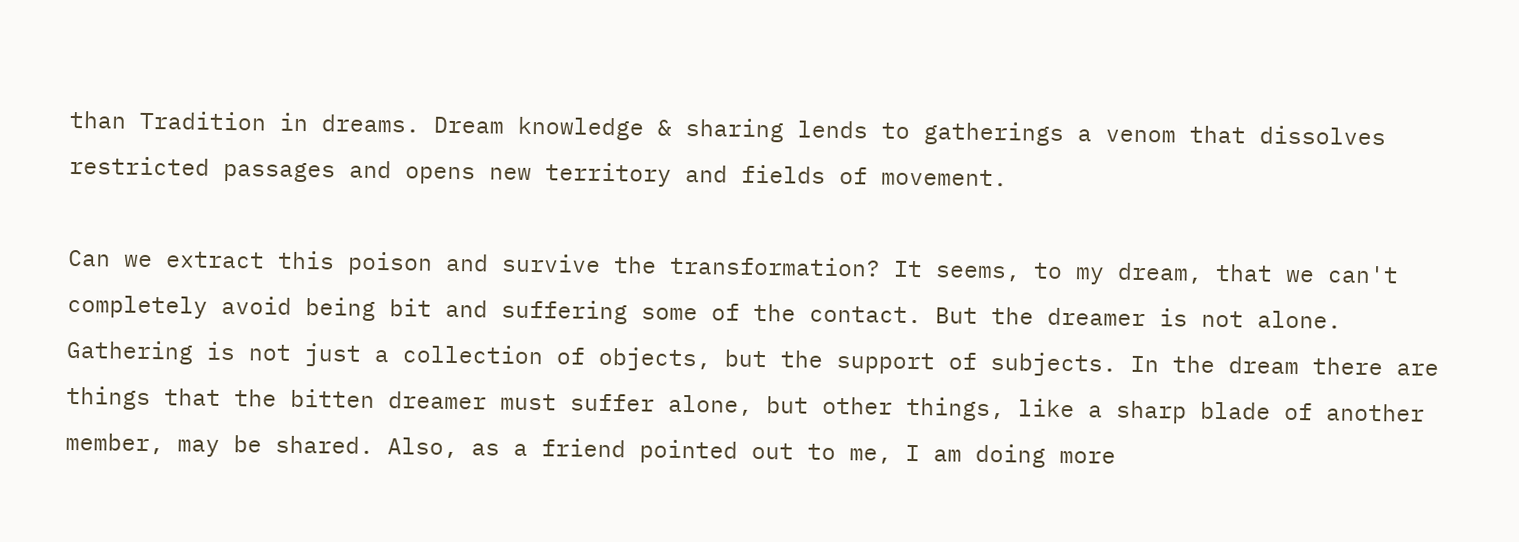than Tradition in dreams. Dream knowledge & sharing lends to gatherings a venom that dissolves restricted passages and opens new territory and fields of movement.

Can we extract this poison and survive the transformation? It seems, to my dream, that we can't completely avoid being bit and suffering some of the contact. But the dreamer is not alone. Gathering is not just a collection of objects, but the support of subjects. In the dream there are things that the bitten dreamer must suffer alone, but other things, like a sharp blade of another member, may be shared. Also, as a friend pointed out to me, I am doing more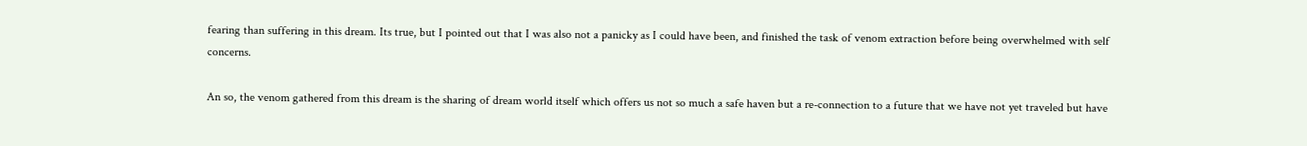fearing than suffering in this dream. Its true, but I pointed out that I was also not a panicky as I could have been, and finished the task of venom extraction before being overwhelmed with self concerns.

An so, the venom gathered from this dream is the sharing of dream world itself which offers us not so much a safe haven but a re-connection to a future that we have not yet traveled but have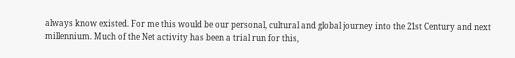always know existed. For me this would be our personal, cultural and global journey into the 21st Century and next millennium. Much of the Net activity has been a trial run for this,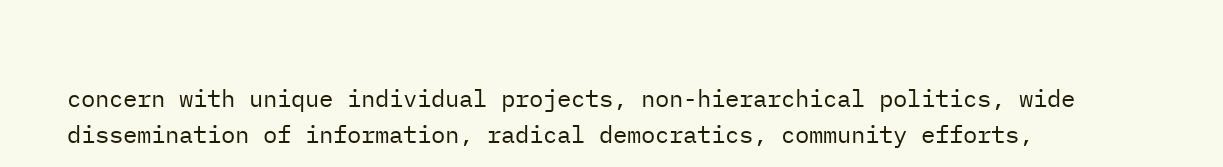concern with unique individual projects, non-hierarchical politics, wide dissemination of information, radical democratics, community efforts,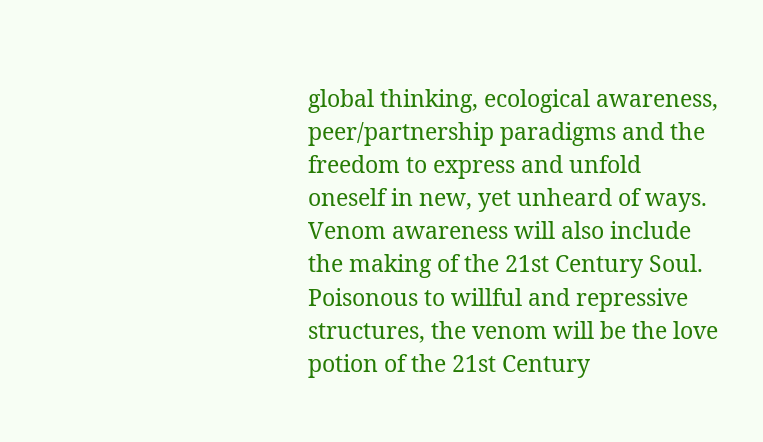global thinking, ecological awareness, peer/partnership paradigms and the freedom to express and unfold oneself in new, yet unheard of ways. Venom awareness will also include the making of the 21st Century Soul. Poisonous to willful and repressive structures, the venom will be the love potion of the 21st Century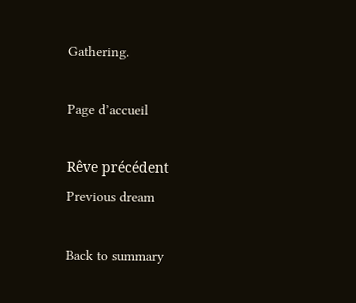Gathering.

Page d’accueil

Rêve précédent
Previous dream

Back to summary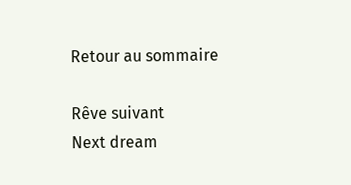Retour au sommaire

Rêve suivant
Next dream